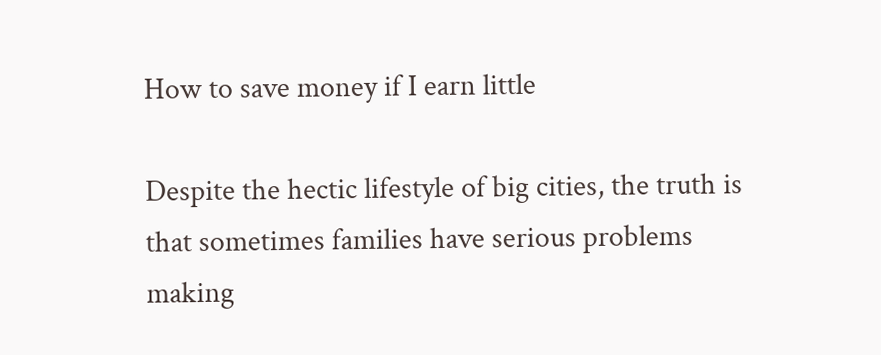How to save money if I earn little

Despite the hectic lifestyle of big cities, the truth is that sometimes families have serious problems making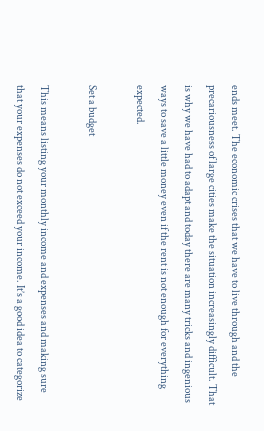ends meet. The economic crises that we have to live through and the precariousness of large cities make the situation increasingly difficult. That is why we have had to adapt and today there are many tricks and ingenious ways to save a little money even if the rent is not enough for everything expected.

Set a budget

This means listing your monthly income and expenses and making sure that your expenses do not exceed your income. It’s a good idea to categorize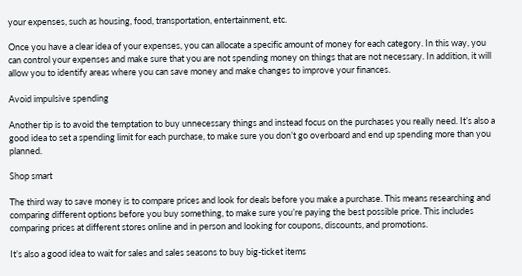your expenses, such as housing, food, transportation, entertainment, etc.

Once you have a clear idea of your expenses, you can allocate a specific amount of money for each category. In this way, you can control your expenses and make sure that you are not spending money on things that are not necessary. In addition, it will allow you to identify areas where you can save money and make changes to improve your finances.

Avoid impulsive spending

Another tip is to avoid the temptation to buy unnecessary things and instead focus on the purchases you really need. It’s also a good idea to set a spending limit for each purchase, to make sure you don’t go overboard and end up spending more than you planned.

Shop smart

The third way to save money is to compare prices and look for deals before you make a purchase. This means researching and comparing different options before you buy something, to make sure you’re paying the best possible price. This includes comparing prices at different stores online and in person and looking for coupons, discounts, and promotions.

It’s also a good idea to wait for sales and sales seasons to buy big-ticket items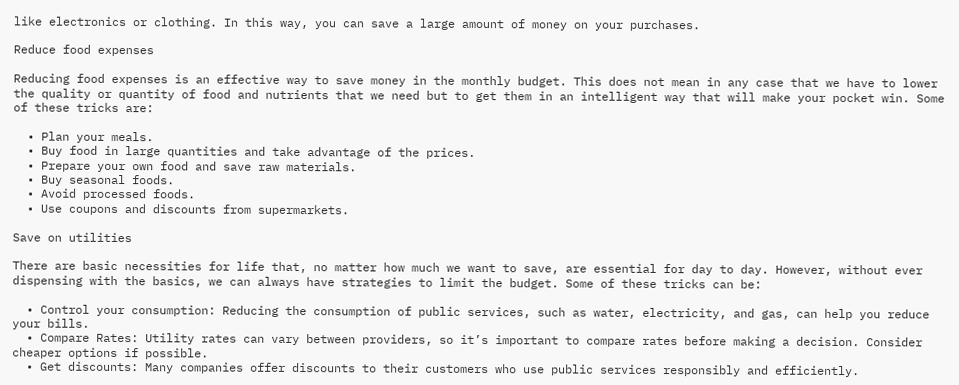like electronics or clothing. In this way, you can save a large amount of money on your purchases.

Reduce food expenses

Reducing food expenses is an effective way to save money in the monthly budget. This does not mean in any case that we have to lower the quality or quantity of food and nutrients that we need but to get them in an intelligent way that will make your pocket win. Some of these tricks are:

  • Plan your meals.
  • Buy food in large quantities and take advantage of the prices.
  • Prepare your own food and save raw materials.
  • Buy seasonal foods.
  • Avoid processed foods.
  • Use coupons and discounts from supermarkets.

Save on utilities

There are basic necessities for life that, no matter how much we want to save, are essential for day to day. However, without ever dispensing with the basics, we can always have strategies to limit the budget. Some of these tricks can be:

  • Control your consumption: Reducing the consumption of public services, such as water, electricity, and gas, can help you reduce your bills.
  • Compare Rates: Utility rates can vary between providers, so it’s important to compare rates before making a decision. Consider cheaper options if possible.
  • Get discounts: Many companies offer discounts to their customers who use public services responsibly and efficiently.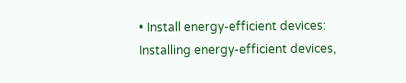• Install energy-efficient devices: Installing energy-efficient devices,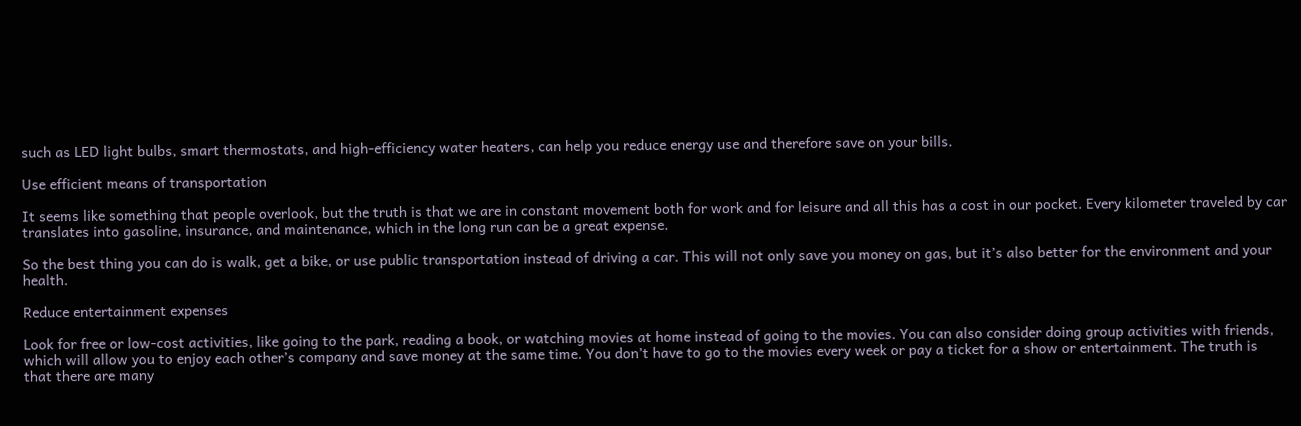such as LED light bulbs, smart thermostats, and high-efficiency water heaters, can help you reduce energy use and therefore save on your bills.

Use efficient means of transportation

It seems like something that people overlook, but the truth is that we are in constant movement both for work and for leisure and all this has a cost in our pocket. Every kilometer traveled by car translates into gasoline, insurance, and maintenance, which in the long run can be a great expense.

So the best thing you can do is walk, get a bike, or use public transportation instead of driving a car. This will not only save you money on gas, but it’s also better for the environment and your health.

Reduce entertainment expenses

Look for free or low-cost activities, like going to the park, reading a book, or watching movies at home instead of going to the movies. You can also consider doing group activities with friends, which will allow you to enjoy each other’s company and save money at the same time. You don’t have to go to the movies every week or pay a ticket for a show or entertainment. The truth is that there are many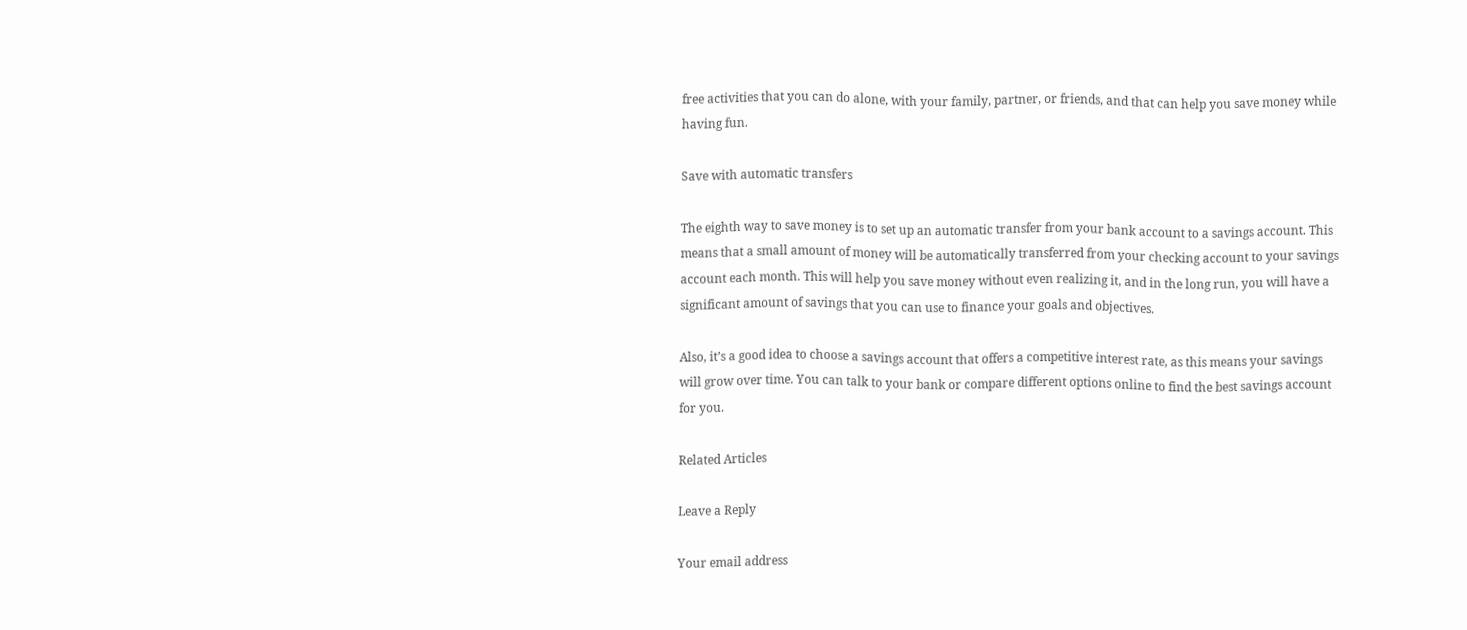free activities that you can do alone, with your family, partner, or friends, and that can help you save money while having fun.

Save with automatic transfers

The eighth way to save money is to set up an automatic transfer from your bank account to a savings account. This means that a small amount of money will be automatically transferred from your checking account to your savings account each month. This will help you save money without even realizing it, and in the long run, you will have a significant amount of savings that you can use to finance your goals and objectives.

Also, it’s a good idea to choose a savings account that offers a competitive interest rate, as this means your savings will grow over time. You can talk to your bank or compare different options online to find the best savings account for you.

Related Articles

Leave a Reply

Your email address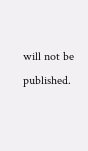will not be published.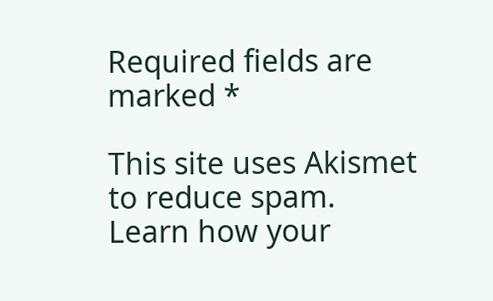Required fields are marked *

This site uses Akismet to reduce spam. Learn how your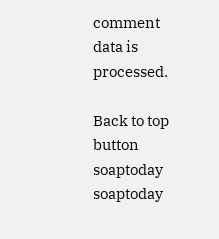comment data is processed.

Back to top button soaptoday soaptoday